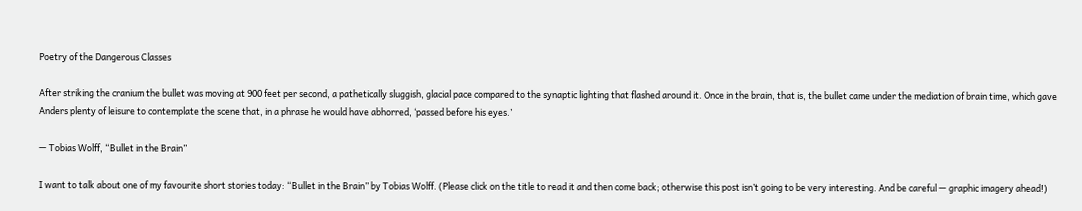Poetry of the Dangerous Classes

After striking the cranium the bullet was moving at 900 feet per second, a pathetically sluggish, glacial pace compared to the synaptic lighting that flashed around it. Once in the brain, that is, the bullet came under the mediation of brain time, which gave Anders plenty of leisure to contemplate the scene that, in a phrase he would have abhorred, ‘passed before his eyes.’

— Tobias Wolff, “Bullet in the Brain”

I want to talk about one of my favourite short stories today: “Bullet in the Brain” by Tobias Wolff. (Please click on the title to read it and then come back; otherwise this post isn’t going to be very interesting. And be careful — graphic imagery ahead!)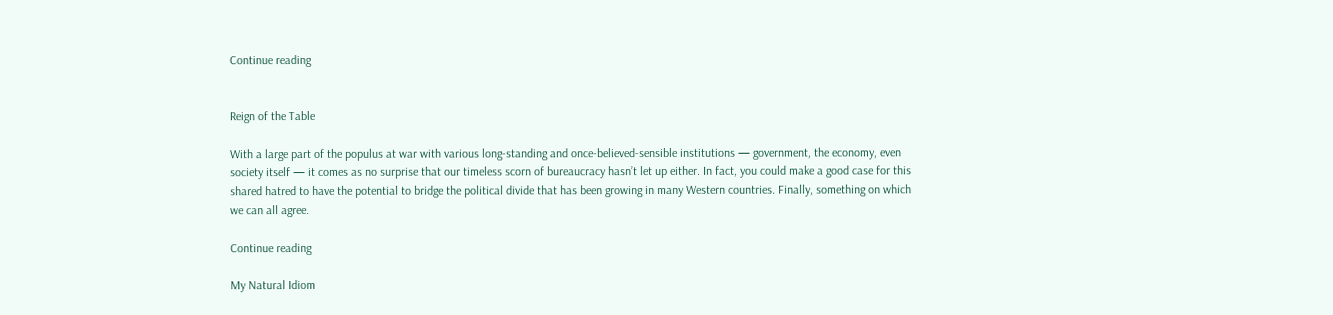Continue reading


Reign of the Table

With a large part of the populus at war with various long-standing and once-believed-sensible institutions — government, the economy, even society itself — it comes as no surprise that our timeless scorn of bureaucracy hasn’t let up either. In fact, you could make a good case for this shared hatred to have the potential to bridge the political divide that has been growing in many Western countries. Finally, something on which we can all agree.

Continue reading

My Natural Idiom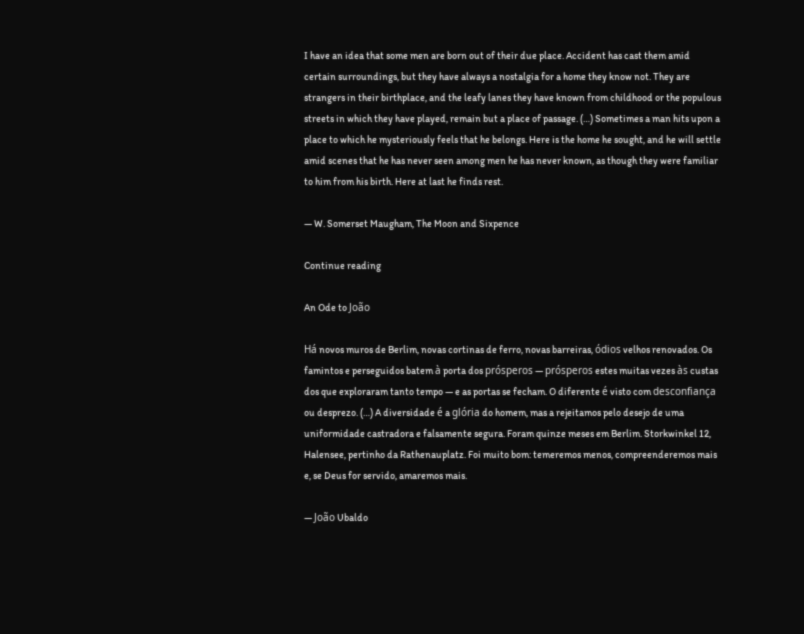I have an idea that some men are born out of their due place. Accident has cast them amid certain surroundings, but they have always a nostalgia for a home they know not. They are strangers in their birthplace, and the leafy lanes they have known from childhood or the populous streets in which they have played, remain but a place of passage. (…) Sometimes a man hits upon a place to which he mysteriously feels that he belongs. Here is the home he sought, and he will settle amid scenes that he has never seen among men he has never known, as though they were familiar to him from his birth. Here at last he finds rest.

— W. Somerset Maugham, The Moon and Sixpence

Continue reading

An Ode to João

Há novos muros de Berlim, novas cortinas de ferro, novas barreiras, ódios velhos renovados. Os famintos e perseguidos batem à porta dos prósperos — prósperos estes muitas vezes às custas dos que exploraram tanto tempo — e as portas se fecham. O diferente é visto com desconfiança ou desprezo. (…) A diversidade é a glória do homem, mas a rejeitamos pelo desejo de uma uniformidade castradora e falsamente segura. Foram quinze meses em Berlim. Storkwinkel 12, Halensee, pertinho da Rathenauplatz. Foi muito bom: temeremos menos, compreenderemos mais e, se Deus for servido, amaremos mais.

— João Ubaldo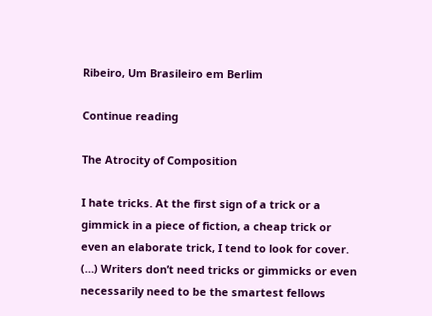Ribeiro, Um Brasileiro em Berlim

Continue reading

The Atrocity of Composition

I hate tricks. At the first sign of a trick or a gimmick in a piece of fiction, a cheap trick or even an elaborate trick, I tend to look for cover. (…) Writers don’t need tricks or gimmicks or even necessarily need to be the smartest fellows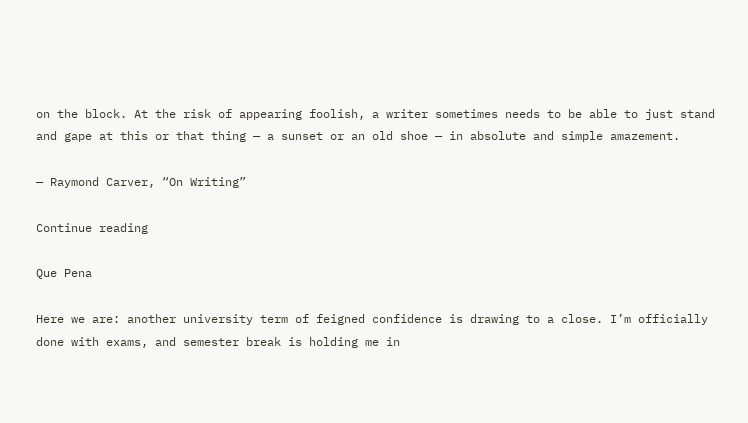on the block. At the risk of appearing foolish, a writer sometimes needs to be able to just stand and gape at this or that thing — a sunset or an old shoe — in absolute and simple amazement.

— Raymond Carver, “On Writing”

Continue reading

Que Pena

Here we are: another university term of feigned confidence is drawing to a close. I’m officially done with exams, and semester break is holding me in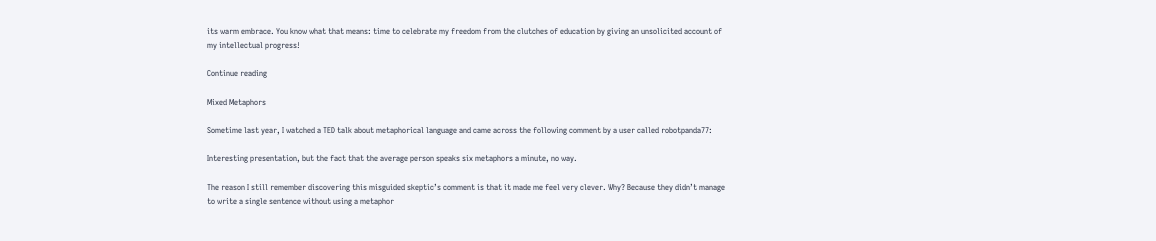its warm embrace. You know what that means: time to celebrate my freedom from the clutches of education by giving an unsolicited account of my intellectual progress!

Continue reading

Mixed Metaphors

Sometime last year, I watched a TED talk about metaphorical language and came across the following comment by a user called robotpanda77:

Interesting presentation, but the fact that the average person speaks six metaphors a minute, no way.

The reason I still remember discovering this misguided skeptic’s comment is that it made me feel very clever. Why? Because they didn’t manage to write a single sentence without using a metaphor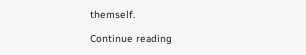themself.

Continue reading